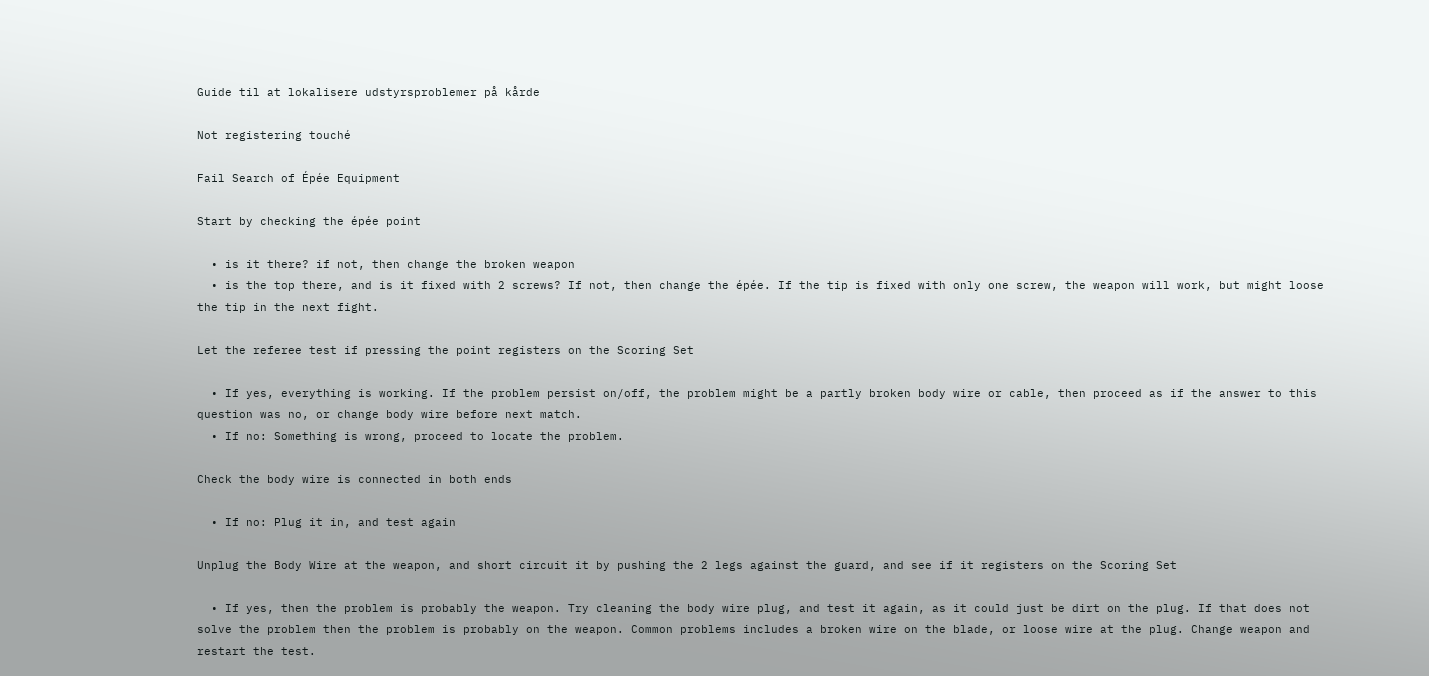Guide til at lokalisere udstyrsproblemer på kårde

Not registering touché

Fail Search of Épée Equipment

Start by checking the épée point

  • is it there? if not, then change the broken weapon
  • is the top there, and is it fixed with 2 screws? If not, then change the épée. If the tip is fixed with only one screw, the weapon will work, but might loose the tip in the next fight.

Let the referee test if pressing the point registers on the Scoring Set

  • If yes, everything is working. If the problem persist on/off, the problem might be a partly broken body wire or cable, then proceed as if the answer to this question was no, or change body wire before next match.
  • If no: Something is wrong, proceed to locate the problem.

Check the body wire is connected in both ends

  • If no: Plug it in, and test again

Unplug the Body Wire at the weapon, and short circuit it by pushing the 2 legs against the guard, and see if it registers on the Scoring Set

  • If yes, then the problem is probably the weapon. Try cleaning the body wire plug, and test it again, as it could just be dirt on the plug. If that does not solve the problem then the problem is probably on the weapon. Common problems includes a broken wire on the blade, or loose wire at the plug. Change weapon and restart the test.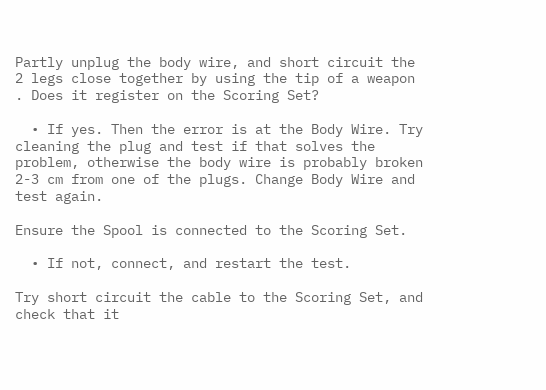Partly unplug the body wire, and short circuit the 2 legs close together by using the tip of a weapon . Does it register on the Scoring Set?

  • If yes. Then the error is at the Body Wire. Try cleaning the plug and test if that solves the problem, otherwise the body wire is probably broken 2-3 cm from one of the plugs. Change Body Wire and test again.

Ensure the Spool is connected to the Scoring Set.

  • If not, connect, and restart the test.

Try short circuit the cable to the Scoring Set, and check that it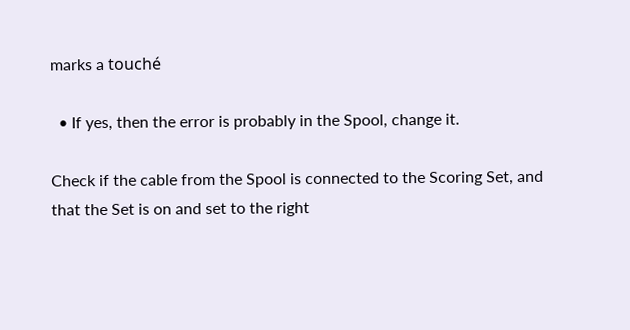marks a touché

  • If yes, then the error is probably in the Spool, change it.

Check if the cable from the Spool is connected to the Scoring Set, and that the Set is on and set to the right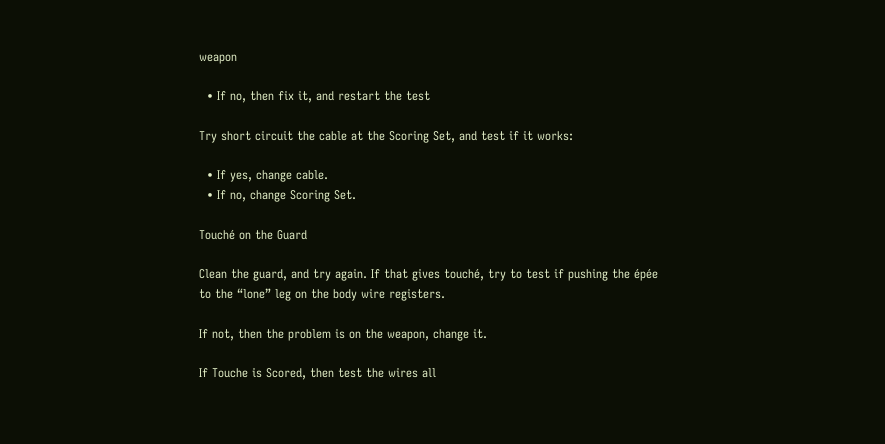weapon

  • If no, then fix it, and restart the test

Try short circuit the cable at the Scoring Set, and test if it works:

  • If yes, change cable.
  • If no, change Scoring Set.

Touché on the Guard

Clean the guard, and try again. If that gives touché, try to test if pushing the épée to the “lone” leg on the body wire registers.

If not, then the problem is on the weapon, change it.

If Touche is Scored, then test the wires all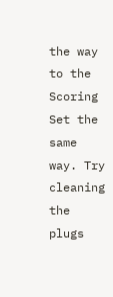the way to the Scoring Set the same way. Try cleaning the plugs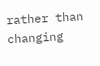rather than changing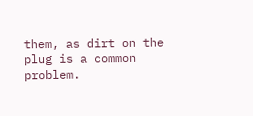them, as dirt on the plug is a common problem.